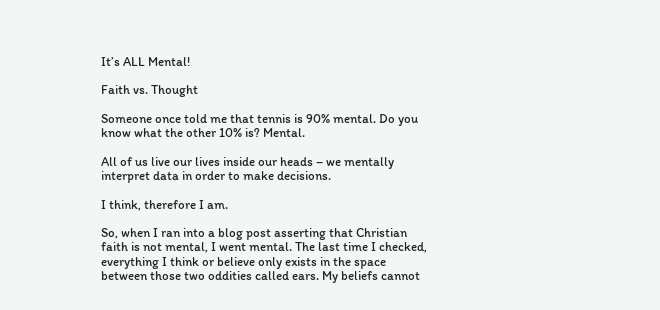It’s ALL Mental!

Faith vs. Thought

Someone once told me that tennis is 90% mental. Do you know what the other 10% is? Mental.

All of us live our lives inside our heads – we mentally interpret data in order to make decisions.

I think, therefore I am.

So, when I ran into a blog post asserting that Christian faith is not mental, I went mental. The last time I checked, everything I think or believe only exists in the space between those two oddities called ears. My beliefs cannot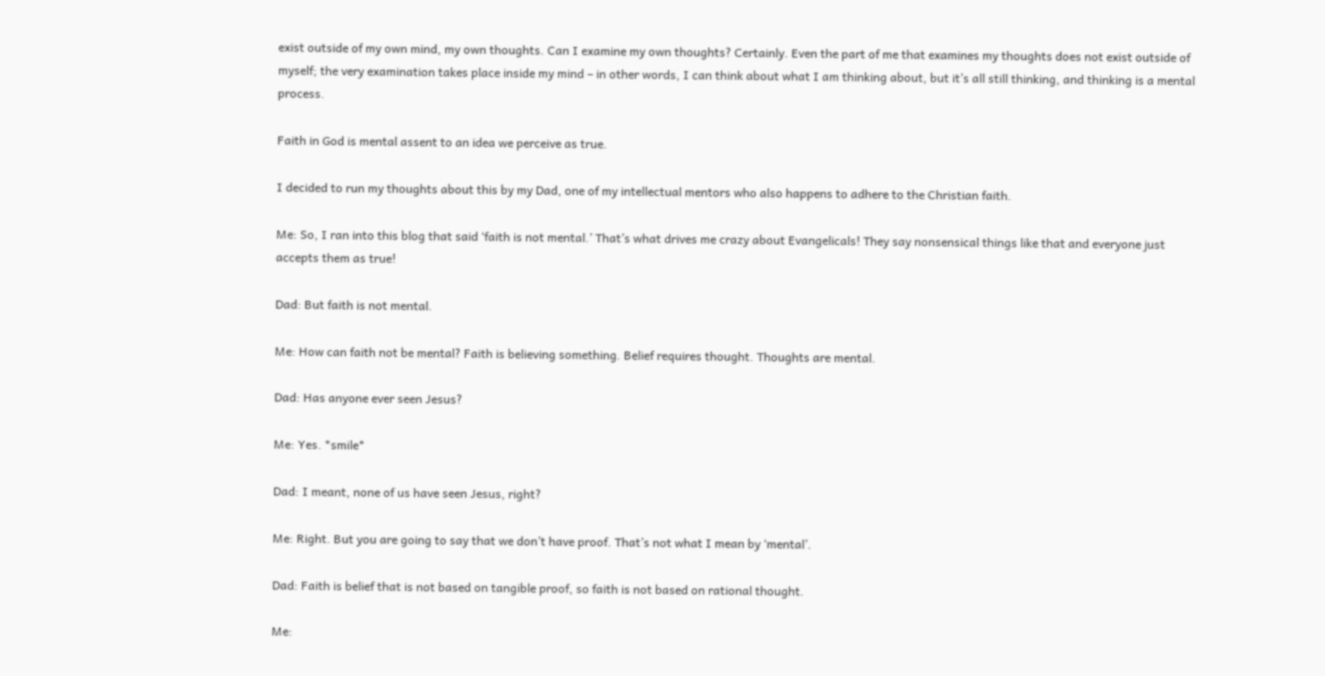exist outside of my own mind, my own thoughts. Can I examine my own thoughts? Certainly. Even the part of me that examines my thoughts does not exist outside of myself; the very examination takes place inside my mind – in other words, I can think about what I am thinking about, but it’s all still thinking, and thinking is a mental process.

Faith in God is mental assent to an idea we perceive as true.

I decided to run my thoughts about this by my Dad, one of my intellectual mentors who also happens to adhere to the Christian faith.

Me: So, I ran into this blog that said ‘faith is not mental.’ That’s what drives me crazy about Evangelicals! They say nonsensical things like that and everyone just accepts them as true!

Dad: But faith is not mental.

Me: How can faith not be mental? Faith is believing something. Belief requires thought. Thoughts are mental.

Dad: Has anyone ever seen Jesus?

Me: Yes. *smile*

Dad: I meant, none of us have seen Jesus, right?

Me: Right. But you are going to say that we don’t have proof. That’s not what I mean by ‘mental’.

Dad: Faith is belief that is not based on tangible proof, so faith is not based on rational thought.

Me: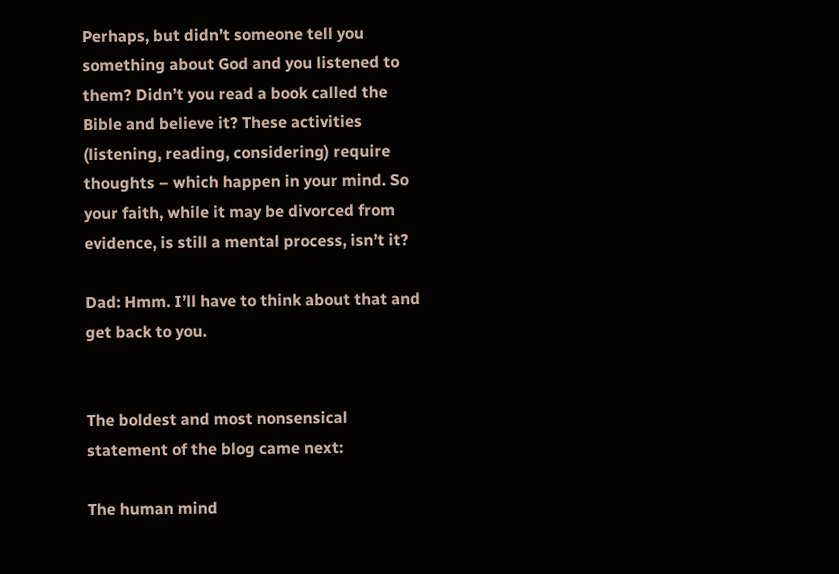Perhaps, but didn’t someone tell you something about God and you listened to them? Didn’t you read a book called the Bible and believe it? These activities (listening, reading, considering) require thoughts – which happen in your mind. So your faith, while it may be divorced from evidence, is still a mental process, isn’t it?

Dad: Hmm. I’ll have to think about that and get back to you.


The boldest and most nonsensical statement of the blog came next:

The human mind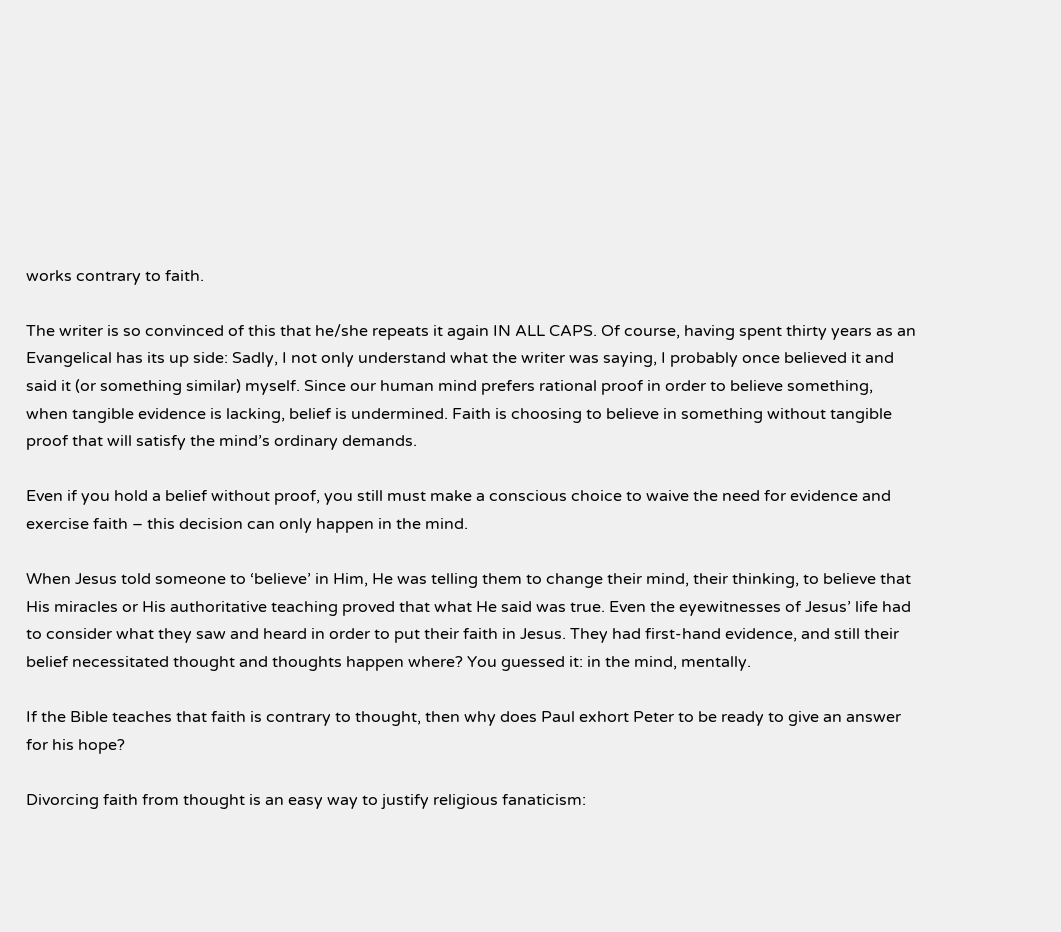works contrary to faith.

The writer is so convinced of this that he/she repeats it again IN ALL CAPS. Of course, having spent thirty years as an Evangelical has its up side: Sadly, I not only understand what the writer was saying, I probably once believed it and said it (or something similar) myself. Since our human mind prefers rational proof in order to believe something, when tangible evidence is lacking, belief is undermined. Faith is choosing to believe in something without tangible proof that will satisfy the mind’s ordinary demands.

Even if you hold a belief without proof, you still must make a conscious choice to waive the need for evidence and exercise faith – this decision can only happen in the mind.

When Jesus told someone to ‘believe’ in Him, He was telling them to change their mind, their thinking, to believe that His miracles or His authoritative teaching proved that what He said was true. Even the eyewitnesses of Jesus’ life had to consider what they saw and heard in order to put their faith in Jesus. They had first-hand evidence, and still their belief necessitated thought and thoughts happen where? You guessed it: in the mind, mentally.

If the Bible teaches that faith is contrary to thought, then why does Paul exhort Peter to be ready to give an answer for his hope?

Divorcing faith from thought is an easy way to justify religious fanaticism: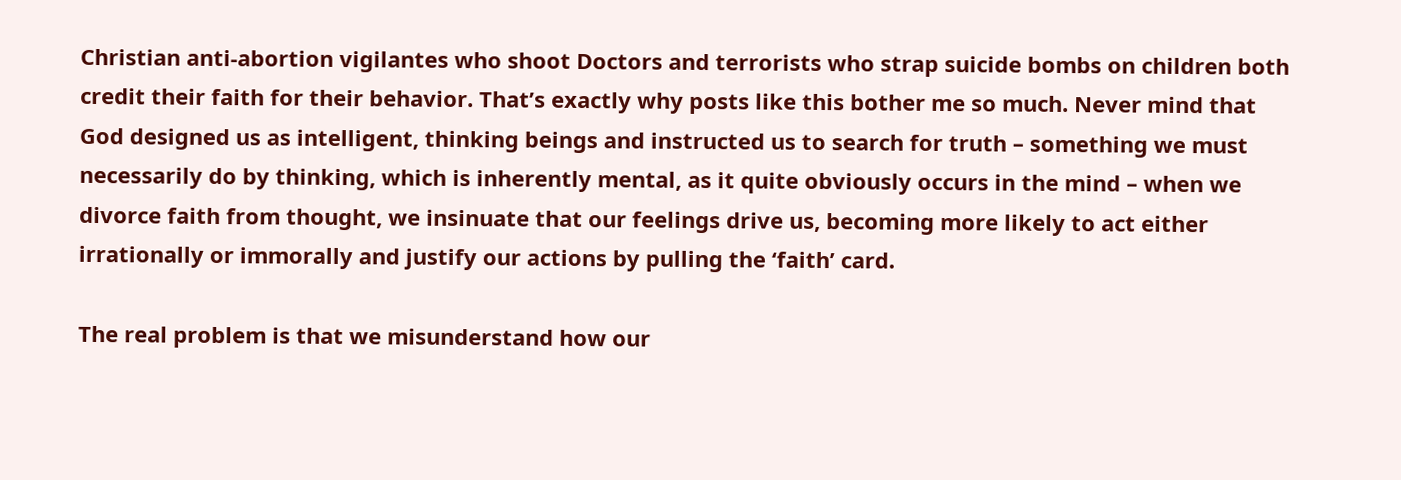Christian anti-abortion vigilantes who shoot Doctors and terrorists who strap suicide bombs on children both credit their faith for their behavior. That’s exactly why posts like this bother me so much. Never mind that God designed us as intelligent, thinking beings and instructed us to search for truth – something we must necessarily do by thinking, which is inherently mental, as it quite obviously occurs in the mind – when we divorce faith from thought, we insinuate that our feelings drive us, becoming more likely to act either irrationally or immorally and justify our actions by pulling the ‘faith’ card.

The real problem is that we misunderstand how our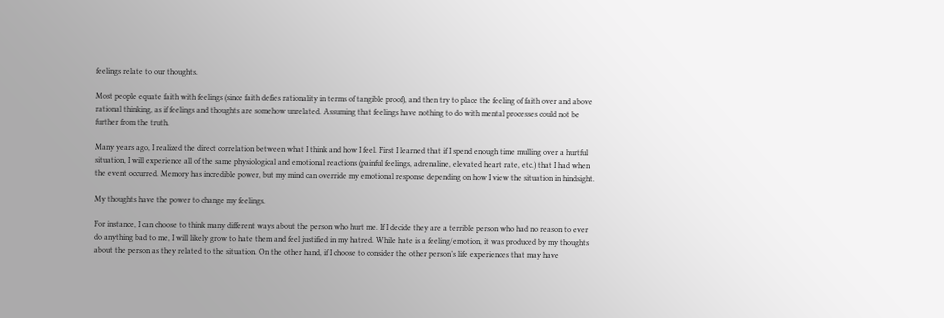feelings relate to our thoughts.

Most people equate faith with feelings (since faith defies rationality in terms of tangible proof), and then try to place the feeling of faith over and above rational thinking, as if feelings and thoughts are somehow unrelated. Assuming that feelings have nothing to do with mental processes could not be further from the truth.

Many years ago, I realized the direct correlation between what I think and how I feel. First I learned that if I spend enough time mulling over a hurtful situation, I will experience all of the same physiological and emotional reactions (painful feelings, adrenaline, elevated heart rate, etc.) that I had when the event occurred. Memory has incredible power, but my mind can override my emotional response depending on how I view the situation in hindsight.

My thoughts have the power to change my feelings.

For instance, I can choose to think many different ways about the person who hurt me. If I decide they are a terrible person who had no reason to ever do anything bad to me, I will likely grow to hate them and feel justified in my hatred. While hate is a feeling/emotion, it was produced by my thoughts about the person as they related to the situation. On the other hand, if I choose to consider the other person’s life experiences that may have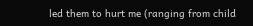led them to hurt me (ranging from child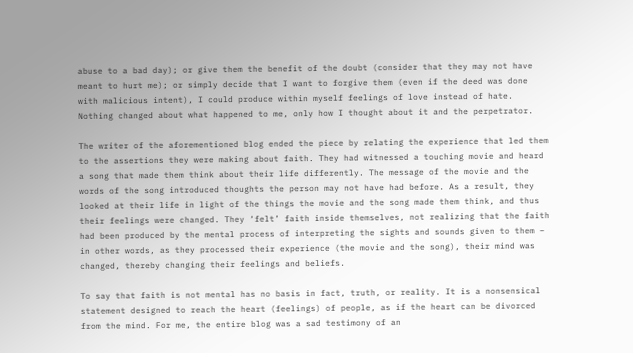abuse to a bad day); or give them the benefit of the doubt (consider that they may not have meant to hurt me); or simply decide that I want to forgive them (even if the deed was done with malicious intent), I could produce within myself feelings of love instead of hate. Nothing changed about what happened to me, only how I thought about it and the perpetrator.

The writer of the aforementioned blog ended the piece by relating the experience that led them to the assertions they were making about faith. They had witnessed a touching movie and heard a song that made them think about their life differently. The message of the movie and the words of the song introduced thoughts the person may not have had before. As a result, they looked at their life in light of the things the movie and the song made them think, and thus their feelings were changed. They ‘felt’ faith inside themselves, not realizing that the faith had been produced by the mental process of interpreting the sights and sounds given to them – in other words, as they processed their experience (the movie and the song), their mind was changed, thereby changing their feelings and beliefs.

To say that faith is not mental has no basis in fact, truth, or reality. It is a nonsensical statement designed to reach the heart (feelings) of people, as if the heart can be divorced from the mind. For me, the entire blog was a sad testimony of an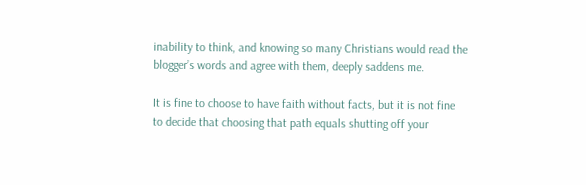inability to think, and knowing so many Christians would read the blogger’s words and agree with them, deeply saddens me.

It is fine to choose to have faith without facts, but it is not fine to decide that choosing that path equals shutting off your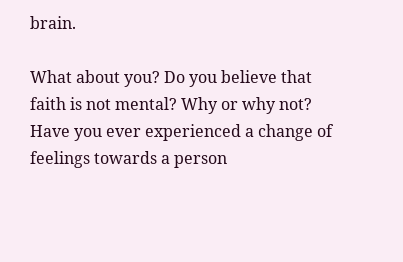brain.

What about you? Do you believe that faith is not mental? Why or why not? Have you ever experienced a change of feelings towards a person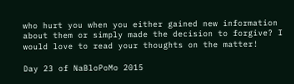who hurt you when you either gained new information about them or simply made the decision to forgive? I would love to read your thoughts on the matter!

Day 23 of NaBloPoMo 2015